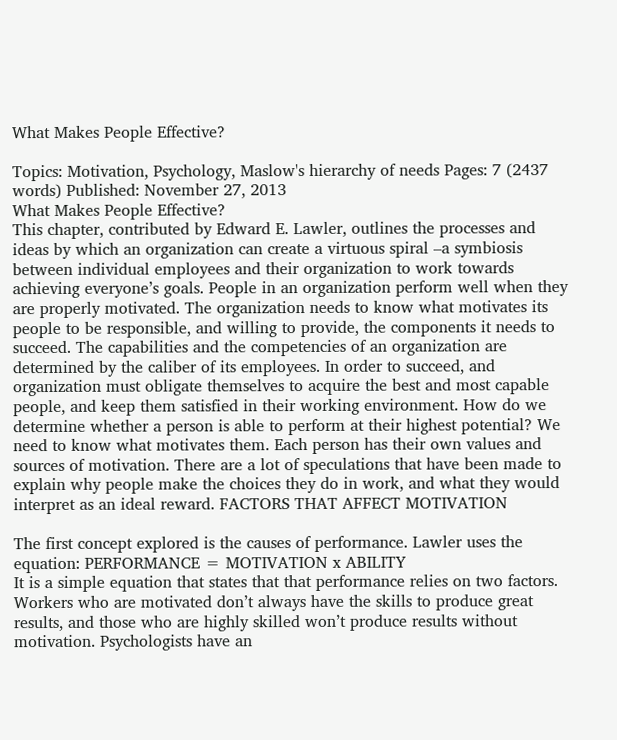What Makes People Effective?

Topics: Motivation, Psychology, Maslow's hierarchy of needs Pages: 7 (2437 words) Published: November 27, 2013
What Makes People Effective?
This chapter, contributed by Edward E. Lawler, outlines the processes and ideas by which an organization can create a virtuous spiral –a symbiosis between individual employees and their organization to work towards achieving everyone’s goals. People in an organization perform well when they are properly motivated. The organization needs to know what motivates its people to be responsible, and willing to provide, the components it needs to succeed. The capabilities and the competencies of an organization are determined by the caliber of its employees. In order to succeed, and organization must obligate themselves to acquire the best and most capable people, and keep them satisfied in their working environment. How do we determine whether a person is able to perform at their highest potential? We need to know what motivates them. Each person has their own values and sources of motivation. There are a lot of speculations that have been made to explain why people make the choices they do in work, and what they would interpret as an ideal reward. FACTORS THAT AFFECT MOTIVATION

The first concept explored is the causes of performance. Lawler uses the equation: PERFORMANCE = MOTIVATION x ABILITY
It is a simple equation that states that that performance relies on two factors. Workers who are motivated don’t always have the skills to produce great results, and those who are highly skilled won’t produce results without motivation. Psychologists have an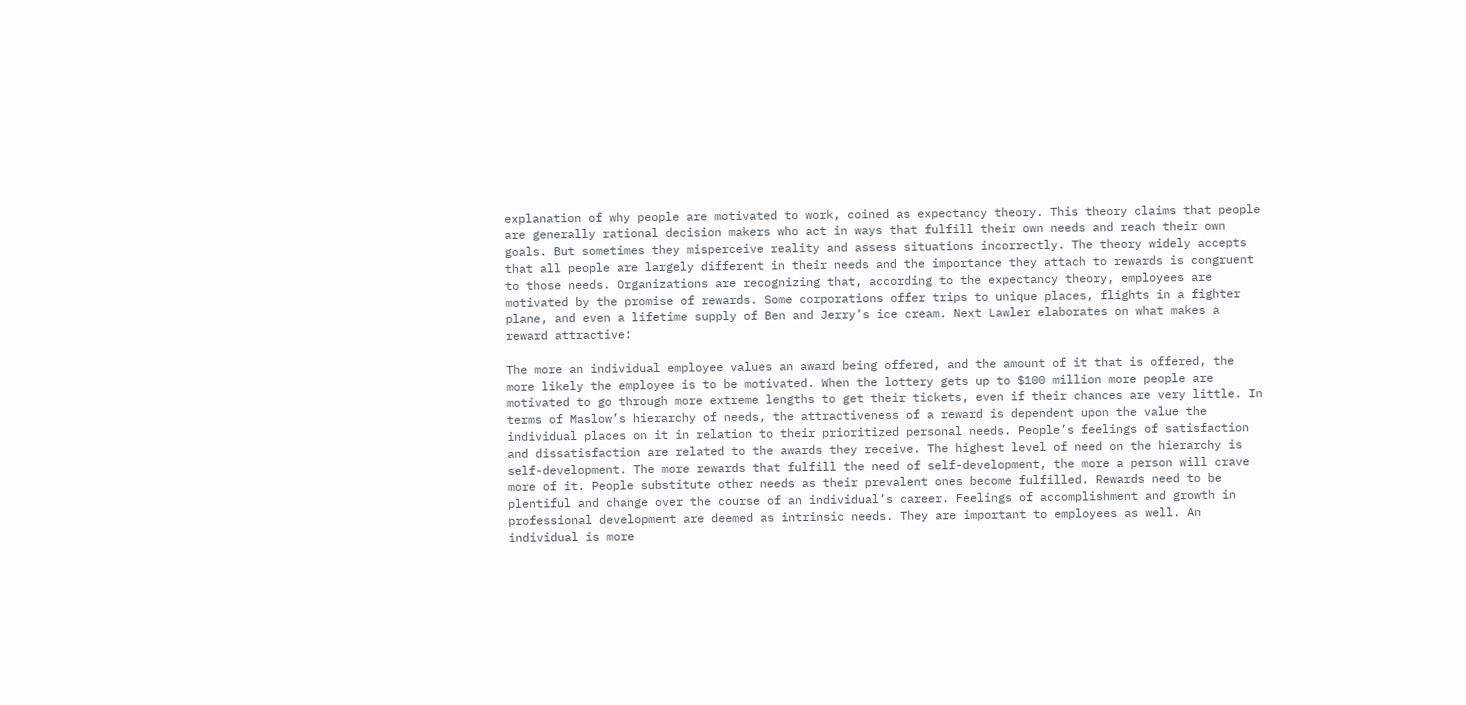explanation of why people are motivated to work, coined as expectancy theory. This theory claims that people are generally rational decision makers who act in ways that fulfill their own needs and reach their own goals. But sometimes they misperceive reality and assess situations incorrectly. The theory widely accepts that all people are largely different in their needs and the importance they attach to rewards is congruent to those needs. Organizations are recognizing that, according to the expectancy theory, employees are motivated by the promise of rewards. Some corporations offer trips to unique places, flights in a fighter plane, and even a lifetime supply of Ben and Jerry’s ice cream. Next Lawler elaborates on what makes a reward attractive:

The more an individual employee values an award being offered, and the amount of it that is offered, the more likely the employee is to be motivated. When the lottery gets up to $100 million more people are motivated to go through more extreme lengths to get their tickets, even if their chances are very little. In terms of Maslow’s hierarchy of needs, the attractiveness of a reward is dependent upon the value the individual places on it in relation to their prioritized personal needs. People’s feelings of satisfaction and dissatisfaction are related to the awards they receive. The highest level of need on the hierarchy is self-development. The more rewards that fulfill the need of self-development, the more a person will crave more of it. People substitute other needs as their prevalent ones become fulfilled. Rewards need to be plentiful and change over the course of an individual’s career. Feelings of accomplishment and growth in professional development are deemed as intrinsic needs. They are important to employees as well. An individual is more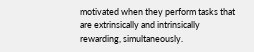motivated when they perform tasks that are extrinsically and intrinsically rewarding, simultaneously.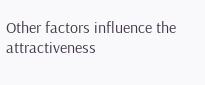Other factors influence the attractiveness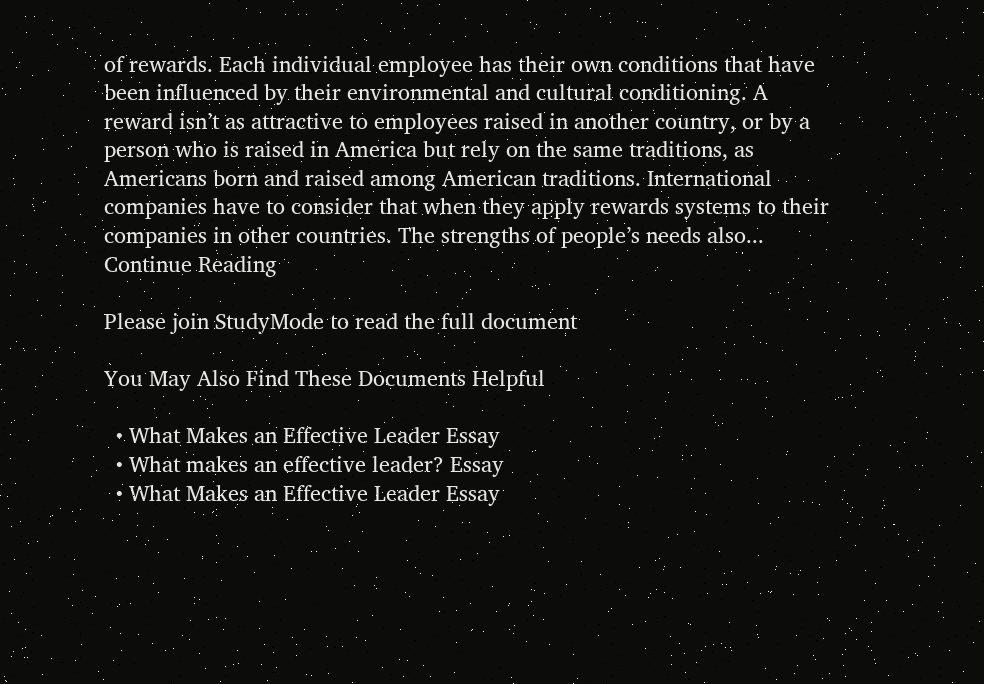of rewards. Each individual employee has their own conditions that have been influenced by their environmental and cultural conditioning. A reward isn’t as attractive to employees raised in another country, or by a person who is raised in America but rely on the same traditions, as Americans born and raised among American traditions. International companies have to consider that when they apply rewards systems to their companies in other countries. The strengths of people’s needs also...
Continue Reading

Please join StudyMode to read the full document

You May Also Find These Documents Helpful

  • What Makes an Effective Leader Essay
  • What makes an effective leader? Essay
  • What Makes an Effective Leader Essay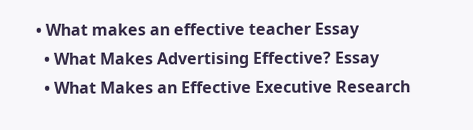• What makes an effective teacher Essay
  • What Makes Advertising Effective? Essay
  • What Makes an Effective Executive Research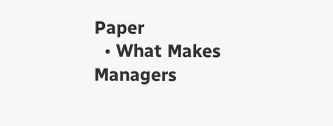Paper
  • What Makes Managers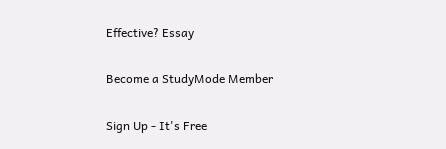Effective? Essay

Become a StudyMode Member

Sign Up - It's Free